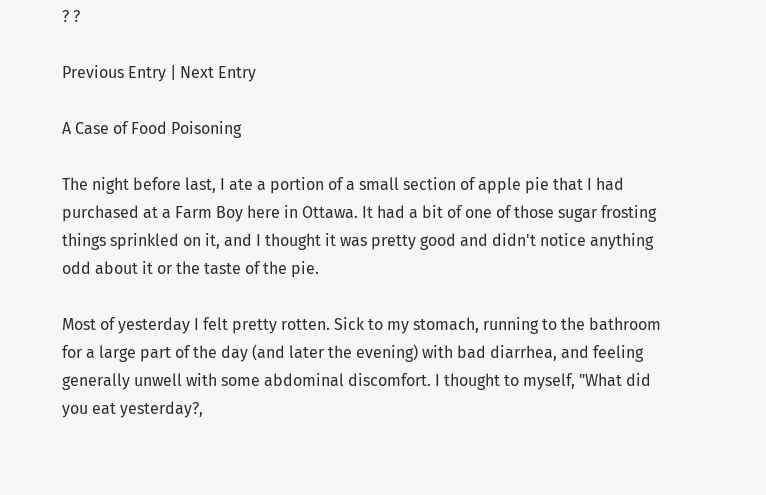? ?

Previous Entry | Next Entry

A Case of Food Poisoning

The night before last, I ate a portion of a small section of apple pie that I had purchased at a Farm Boy here in Ottawa. It had a bit of one of those sugar frosting things sprinkled on it, and I thought it was pretty good and didn't notice anything odd about it or the taste of the pie.

Most of yesterday I felt pretty rotten. Sick to my stomach, running to the bathroom for a large part of the day (and later the evening) with bad diarrhea, and feeling generally unwell with some abdominal discomfort. I thought to myself, "What did you eat yesterday?,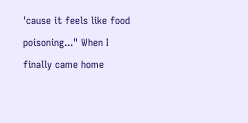'cause it feels like food poisoning..." When I finally came home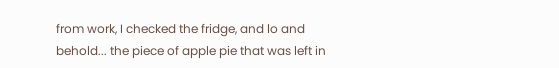from work, I checked the fridge, and lo and behold... the piece of apple pie that was left in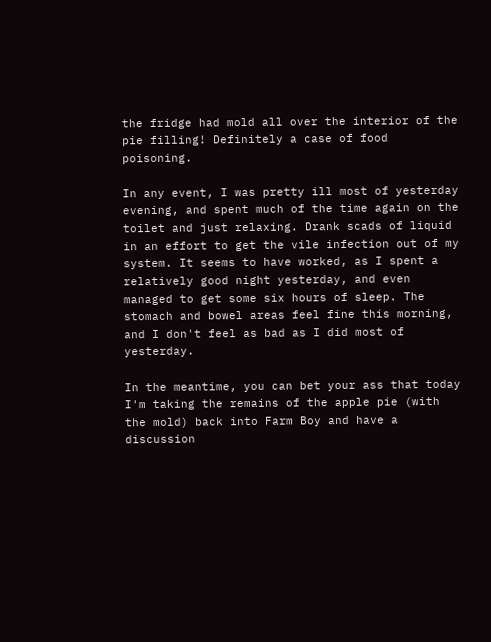the fridge had mold all over the interior of the pie filling! Definitely a case of food poisoning.

In any event, I was pretty ill most of yesterday evening, and spent much of the time again on the toilet and just relaxing. Drank scads of liquid in an effort to get the vile infection out of my system. It seems to have worked, as I spent a relatively good night yesterday, and even managed to get some six hours of sleep. The stomach and bowel areas feel fine this morning, and I don't feel as bad as I did most of yesterday.

In the meantime, you can bet your ass that today I'm taking the remains of the apple pie (with the mold) back into Farm Boy and have a discussion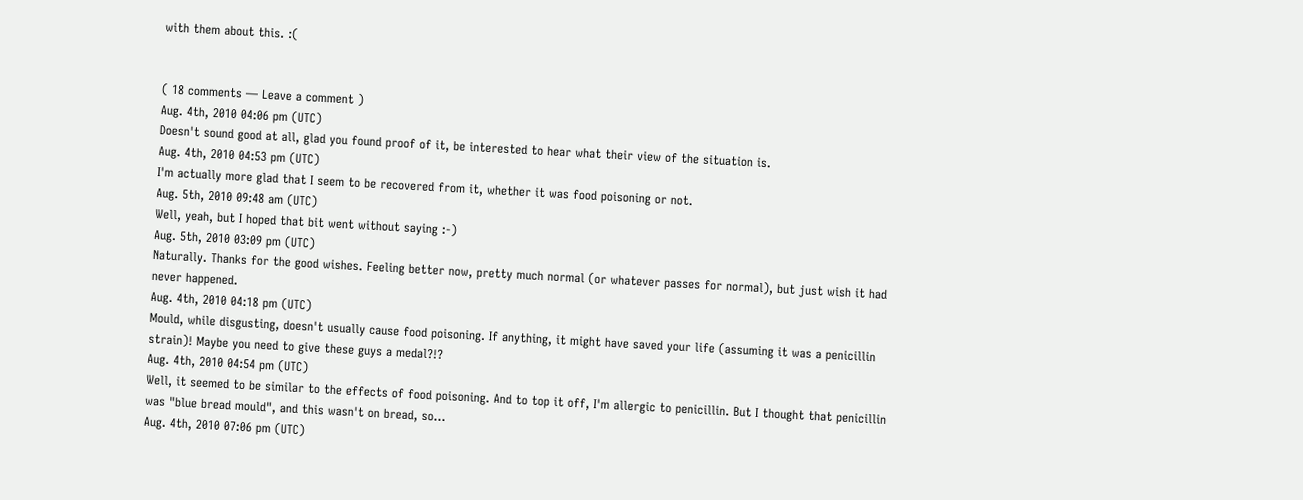with them about this. :(


( 18 comments — Leave a comment )
Aug. 4th, 2010 04:06 pm (UTC)
Doesn't sound good at all, glad you found proof of it, be interested to hear what their view of the situation is.
Aug. 4th, 2010 04:53 pm (UTC)
I'm actually more glad that I seem to be recovered from it, whether it was food poisoning or not.
Aug. 5th, 2010 09:48 am (UTC)
Well, yeah, but I hoped that bit went without saying :-)
Aug. 5th, 2010 03:09 pm (UTC)
Naturally. Thanks for the good wishes. Feeling better now, pretty much normal (or whatever passes for normal), but just wish it had never happened.
Aug. 4th, 2010 04:18 pm (UTC)
Mould, while disgusting, doesn't usually cause food poisoning. If anything, it might have saved your life (assuming it was a penicillin strain)! Maybe you need to give these guys a medal?!?
Aug. 4th, 2010 04:54 pm (UTC)
Well, it seemed to be similar to the effects of food poisoning. And to top it off, I'm allergic to penicillin. But I thought that penicillin was "blue bread mould", and this wasn't on bread, so...
Aug. 4th, 2010 07:06 pm (UTC)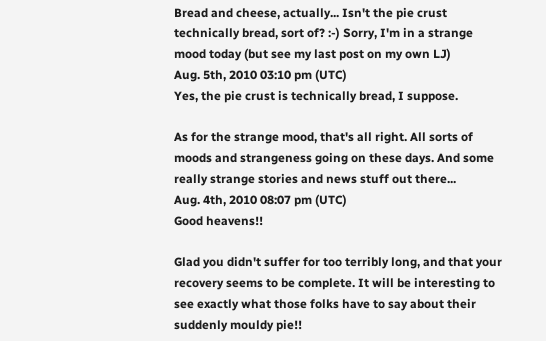Bread and cheese, actually... Isn't the pie crust technically bread, sort of? :-) Sorry, I'm in a strange mood today (but see my last post on my own LJ)
Aug. 5th, 2010 03:10 pm (UTC)
Yes, the pie crust is technically bread, I suppose.

As for the strange mood, that's all right. All sorts of moods and strangeness going on these days. And some really strange stories and news stuff out there...
Aug. 4th, 2010 08:07 pm (UTC)
Good heavens!!

Glad you didn't suffer for too terribly long, and that your recovery seems to be complete. It will be interesting to see exactly what those folks have to say about their suddenly mouldy pie!!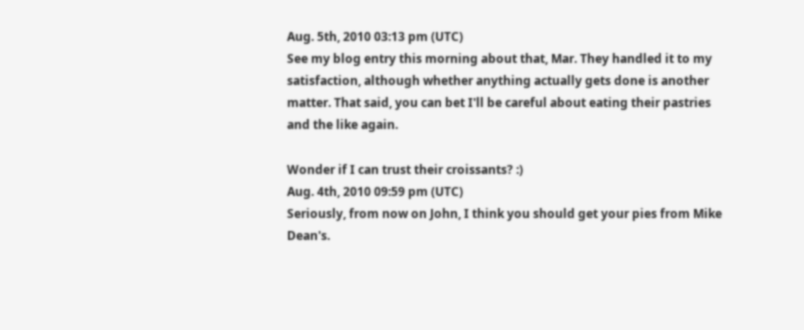Aug. 5th, 2010 03:13 pm (UTC)
See my blog entry this morning about that, Mar. They handled it to my satisfaction, although whether anything actually gets done is another matter. That said, you can bet I'll be careful about eating their pastries and the like again.

Wonder if I can trust their croissants? :)
Aug. 4th, 2010 09:59 pm (UTC)
Seriously, from now on John, I think you should get your pies from Mike Dean's.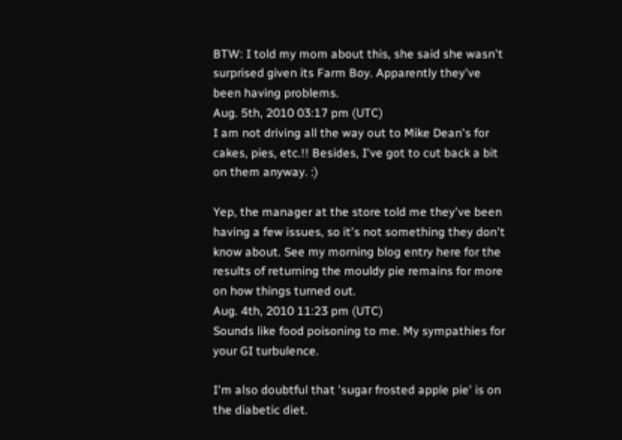BTW: I told my mom about this, she said she wasn't surprised given its Farm Boy. Apparently they've been having problems.
Aug. 5th, 2010 03:17 pm (UTC)
I am not driving all the way out to Mike Dean's for cakes, pies, etc.!! Besides, I've got to cut back a bit on them anyway. :)

Yep, the manager at the store told me they've been having a few issues, so it's not something they don't know about. See my morning blog entry here for the results of returning the mouldy pie remains for more on how things turned out.
Aug. 4th, 2010 11:23 pm (UTC)
Sounds like food poisoning to me. My sympathies for your GI turbulence.

I'm also doubtful that 'sugar frosted apple pie' is on the diabetic diet.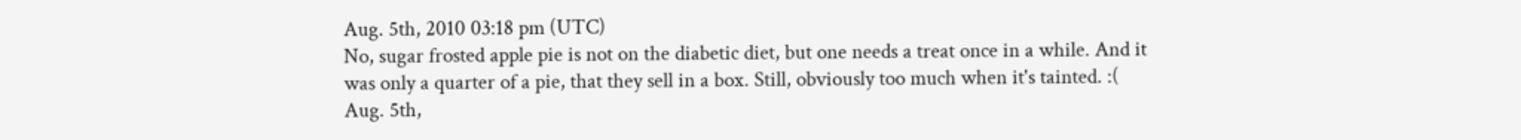Aug. 5th, 2010 03:18 pm (UTC)
No, sugar frosted apple pie is not on the diabetic diet, but one needs a treat once in a while. And it was only a quarter of a pie, that they sell in a box. Still, obviously too much when it's tainted. :(
Aug. 5th,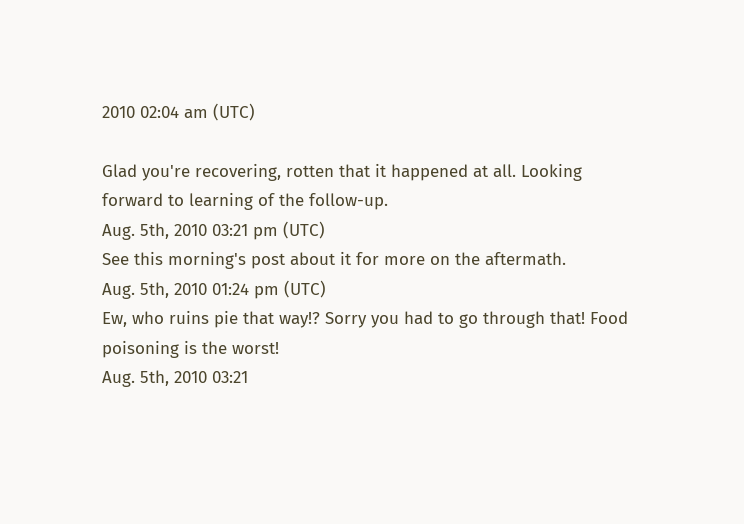2010 02:04 am (UTC)

Glad you're recovering, rotten that it happened at all. Looking forward to learning of the follow-up.
Aug. 5th, 2010 03:21 pm (UTC)
See this morning's post about it for more on the aftermath.
Aug. 5th, 2010 01:24 pm (UTC)
Ew, who ruins pie that way!? Sorry you had to go through that! Food poisoning is the worst!
Aug. 5th, 2010 03:21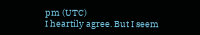pm (UTC)
I heartily agree. But I seem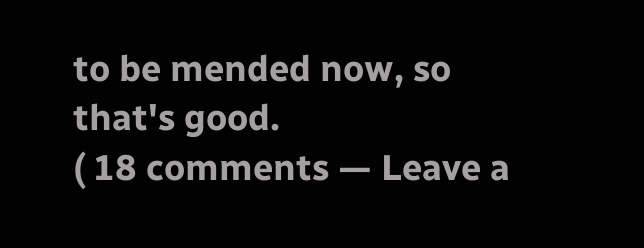to be mended now, so that's good.
( 18 comments — Leave a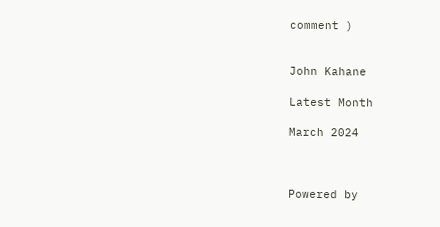comment )


John Kahane

Latest Month

March 2024



Powered by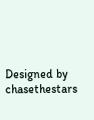Designed by chasethestars